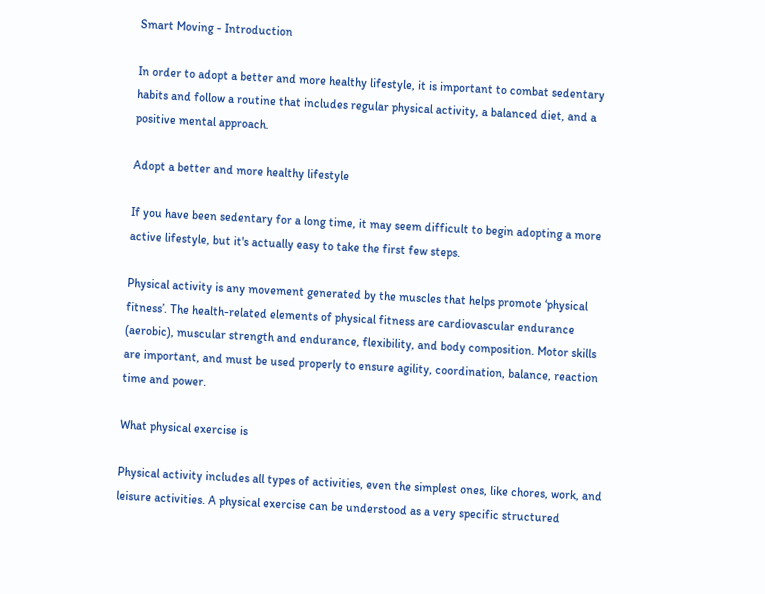Smart Moving - Introduction

In order to adopt a better and more healthy lifestyle, it is important to combat sedentary habits and follow a routine that includes regular physical activity, a balanced diet, and a positive mental approach.

Adopt a better and more healthy lifestyle

If you have been sedentary for a long time, it may seem difficult to begin adopting a more active lifestyle, but it's actually easy to take the first few steps.

Physical activity is any movement generated by the muscles that helps promote ‘physical fitness’. The health-related elements of physical fitness are cardiovascular endurance (aerobic), muscular strength and endurance, flexibility, and body composition. Motor skills are important, and must be used properly to ensure agility, coordination, balance, reaction time and power.

What physical exercise is

Physical activity includes all types of activities, even the simplest ones, like chores, work, and leisure activities. A physical exercise can be understood as a very specific structured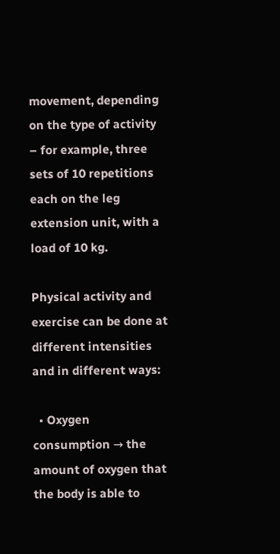movement, depending on the type of activity – for example, three sets of 10 repetitions each on the leg extension unit, with a load of 10 kg.

Physical activity and exercise can be done at different intensities and in different ways:

  • Oxygen consumption → the amount of oxygen that the body is able to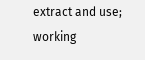extract and use; working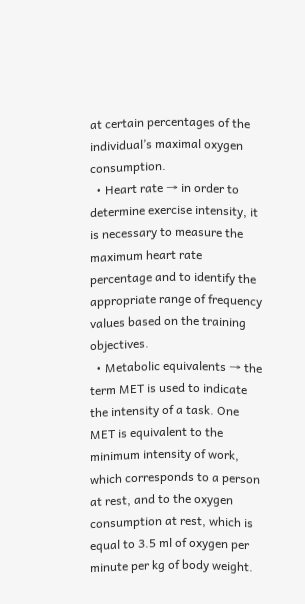at certain percentages of the individual’s maximal oxygen consumption.
  • Heart rate → in order to determine exercise intensity, it is necessary to measure the maximum heart rate percentage and to identify the appropriate range of frequency values based on the training objectives.
  • Metabolic equivalents → the term MET is used to indicate the intensity of a task. One MET is equivalent to the minimum intensity of work, which corresponds to a person at rest, and to the oxygen consumption at rest, which is equal to 3.5 ml of oxygen per minute per kg of body weight.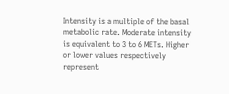Intensity is a multiple of the basal metabolic rate. Moderate intensity is equivalent to 3 to 6 METs. Higher or lower values respectively represent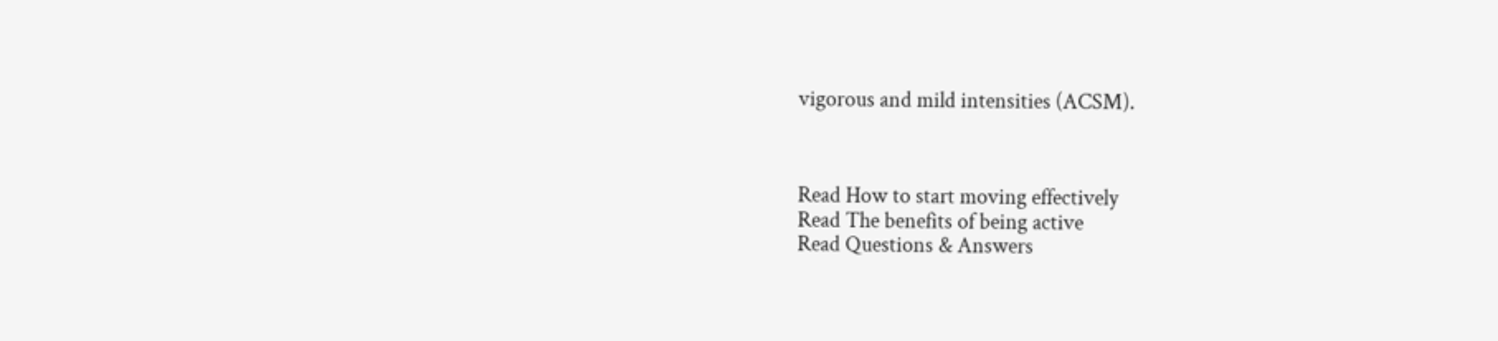vigorous and mild intensities (ACSM).



Read How to start moving effectively
Read The benefits of being active
Read Questions & Answers